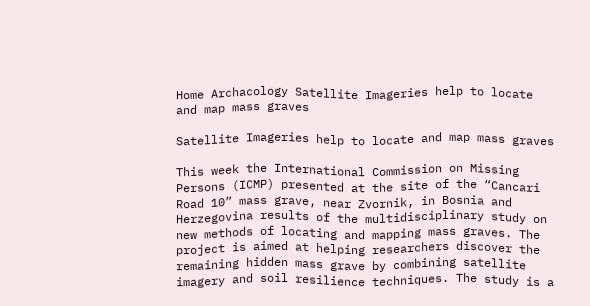Home Archacology Satellite Imageries help to locate and map mass graves

Satellite Imageries help to locate and map mass graves

This week the International Commission on Missing Persons (ICMP) presented at the site of the “Cancari Road 10” mass grave, near Zvornik, in Bosnia and Herzegovina results of the multidisciplinary study on new methods of locating and mapping mass graves. The project is aimed at helping researchers discover the remaining hidden mass grave by combining satellite imagery and soil resilience techniques. The study is a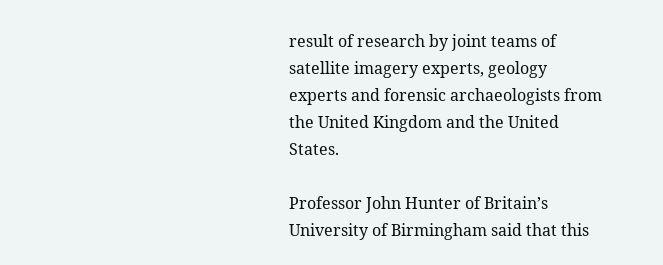result of research by joint teams of satellite imagery experts, geology experts and forensic archaeologists from the United Kingdom and the United States.

Professor John Hunter of Britain’s University of Birmingham said that this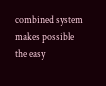combined system makes possible the easy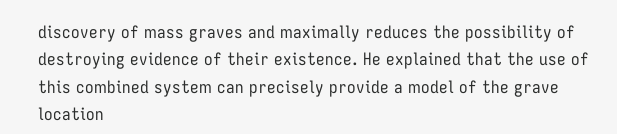discovery of mass graves and maximally reduces the possibility of destroying evidence of their existence. He explained that the use of this combined system can precisely provide a model of the grave location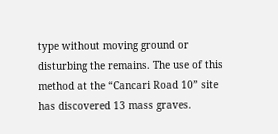type without moving ground or disturbing the remains. The use of this method at the “Cancari Road 10” site has discovered 13 mass graves.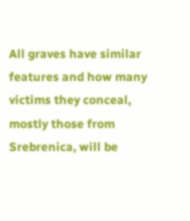All graves have similar features and how many victims they conceal, mostly those from Srebrenica, will be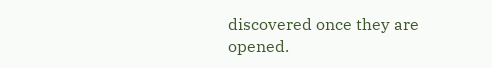discovered once they are opened.